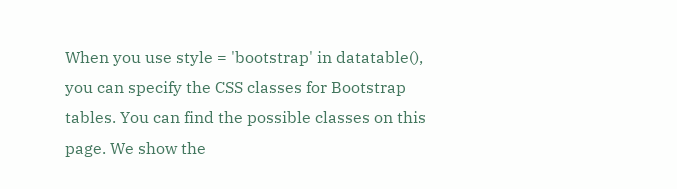When you use style = 'bootstrap' in datatable(), you can specify the CSS classes for Bootstrap tables. You can find the possible classes on this page. We show the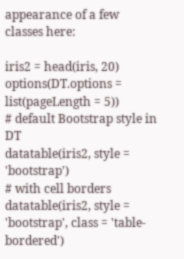appearance of a few classes here:

iris2 = head(iris, 20)
options(DT.options = list(pageLength = 5))
# default Bootstrap style in DT
datatable(iris2, style = 'bootstrap')
# with cell borders
datatable(iris2, style = 'bootstrap', class = 'table-bordered')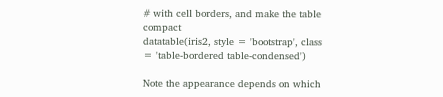# with cell borders, and make the table compact
datatable(iris2, style = 'bootstrap', class = 'table-bordered table-condensed')

Note the appearance depends on which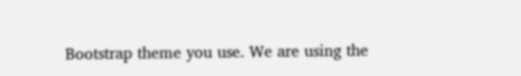Bootstrap theme you use. We are using the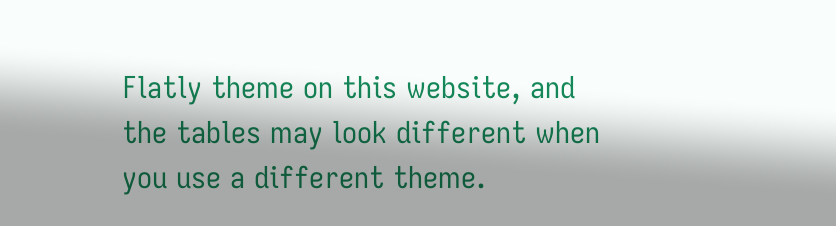Flatly theme on this website, and the tables may look different when you use a different theme.